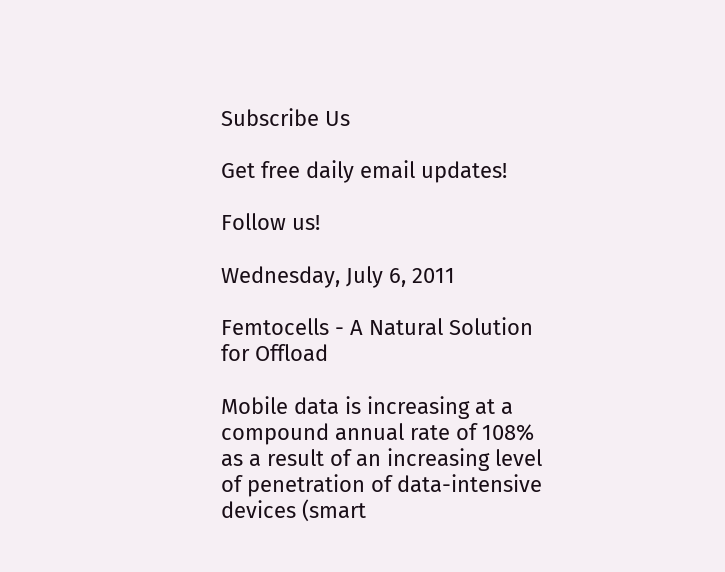Subscribe Us

Get free daily email updates!

Follow us!

Wednesday, July 6, 2011

Femtocells - A Natural Solution for Offload

Mobile data is increasing at a compound annual rate of 108% as a result of an increasing level of penetration of data-intensive devices (smart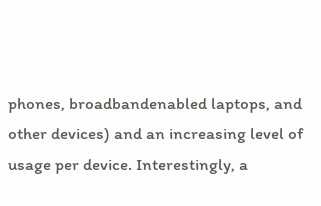phones, broadbandenabled laptops, and other devices) and an increasing level of usage per device. Interestingly, a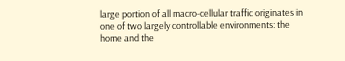large portion of all macro-cellular traffic originates in one of two largely controllable environments: the home and the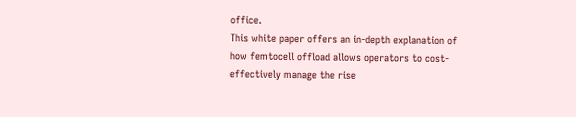office.
This white paper offers an in-depth explanation of how femtocell offload allows operators to cost-effectively manage the rise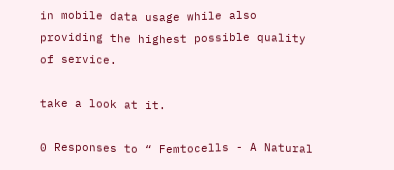in mobile data usage while also providing the highest possible quality of service.

take a look at it.

0 Responses to “ Femtocells - A Natural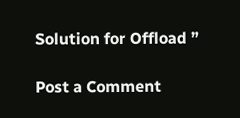Solution for Offload ”

Post a Comment